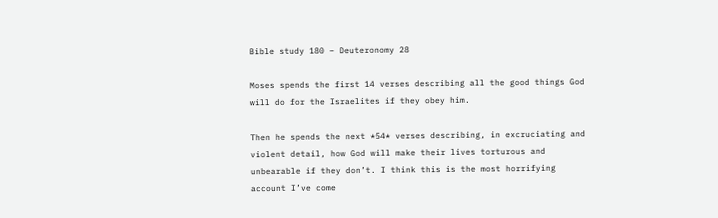Bible study 180 – Deuteronomy 28

Moses spends the first 14 verses describing all the good things God will do for the Israelites if they obey him.

Then he spends the next *54* verses describing, in excruciating and violent detail, how God will make their lives torturous and unbearable if they don’t. I think this is the most horrifying account I’ve come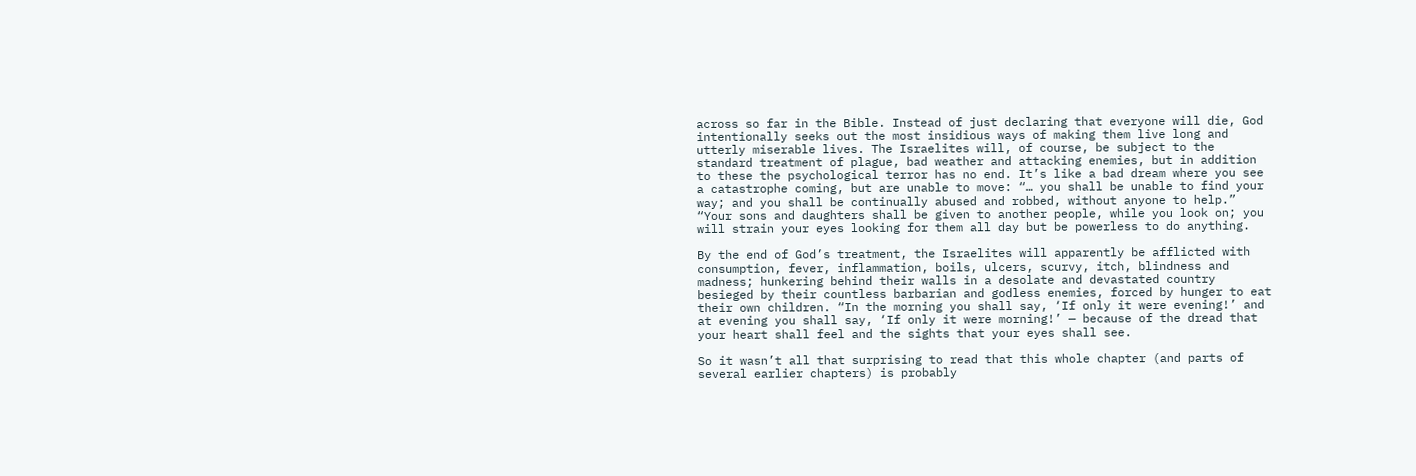across so far in the Bible. Instead of just declaring that everyone will die, God intentionally seeks out the most insidious ways of making them live long and utterly miserable lives. The Israelites will, of course, be subject to the standard treatment of plague, bad weather and attacking enemies, but in addition to these the psychological terror has no end. It’s like a bad dream where you see a catastrophe coming, but are unable to move: “… you shall be unable to find your way; and you shall be continually abused and robbed, without anyone to help.” “Your sons and daughters shall be given to another people, while you look on; you will strain your eyes looking for them all day but be powerless to do anything.

By the end of God’s treatment, the Israelites will apparently be afflicted with consumption, fever, inflammation, boils, ulcers, scurvy, itch, blindness and madness; hunkering behind their walls in a desolate and devastated country besieged by their countless barbarian and godless enemies, forced by hunger to eat their own children. “In the morning you shall say, ‘If only it were evening!’ and at evening you shall say, ‘If only it were morning!’ — because of the dread that your heart shall feel and the sights that your eyes shall see.

So it wasn’t all that surprising to read that this whole chapter (and parts of several earlier chapters) is probably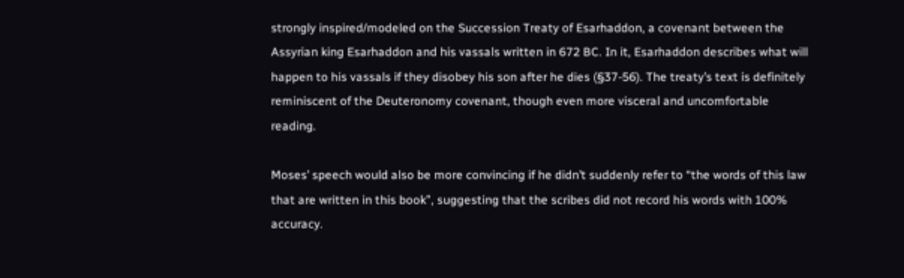strongly inspired/modeled on the Succession Treaty of Esarhaddon, a covenant between the Assyrian king Esarhaddon and his vassals written in 672 BC. In it, Esarhaddon describes what will happen to his vassals if they disobey his son after he dies (§37-56). The treaty’s text is definitely reminiscent of the Deuteronomy covenant, though even more visceral and uncomfortable reading.

Moses’ speech would also be more convincing if he didn’t suddenly refer to “the words of this law that are written in this book”, suggesting that the scribes did not record his words with 100% accuracy.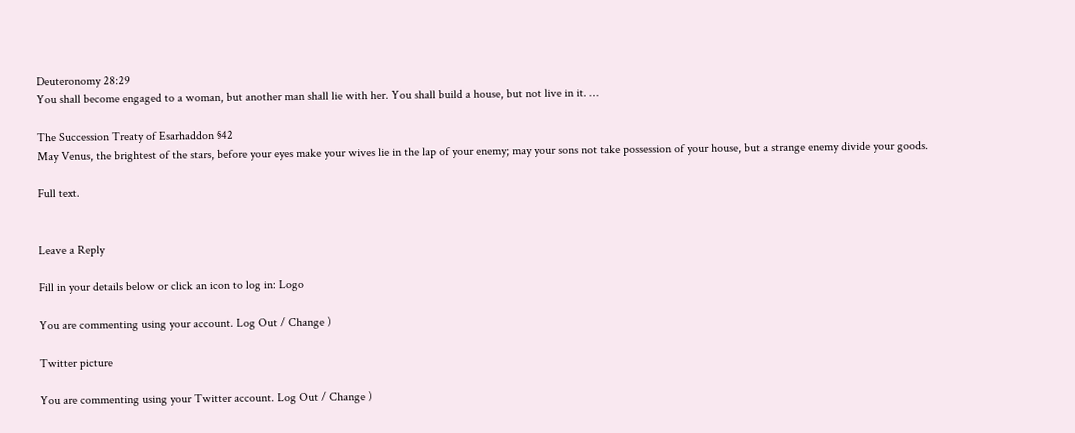Deuteronomy 28:29
You shall become engaged to a woman, but another man shall lie with her. You shall build a house, but not live in it. …

The Succession Treaty of Esarhaddon §42
May Venus, the brightest of the stars, before your eyes make your wives lie in the lap of your enemy; may your sons not take possession of your house, but a strange enemy divide your goods.

Full text.


Leave a Reply

Fill in your details below or click an icon to log in: Logo

You are commenting using your account. Log Out / Change )

Twitter picture

You are commenting using your Twitter account. Log Out / Change )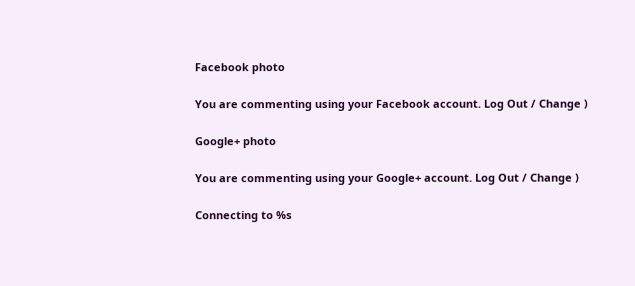Facebook photo

You are commenting using your Facebook account. Log Out / Change )

Google+ photo

You are commenting using your Google+ account. Log Out / Change )

Connecting to %s